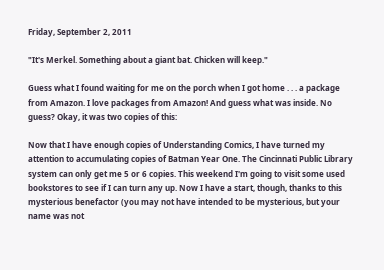Friday, September 2, 2011

"It's Merkel. Something about a giant bat. Chicken will keep."

Guess what I found waiting for me on the porch when I got home . . . a package from Amazon. I love packages from Amazon! And guess what was inside. No guess? Okay, it was two copies of this:

Now that I have enough copies of Understanding Comics, I have turned my attention to accumulating copies of Batman Year One. The Cincinnati Public Library system can only get me 5 or 6 copies. This weekend I'm going to visit some used bookstores to see if I can turn any up. Now I have a start, though, thanks to this mysterious benefactor (you may not have intended to be mysterious, but your name was not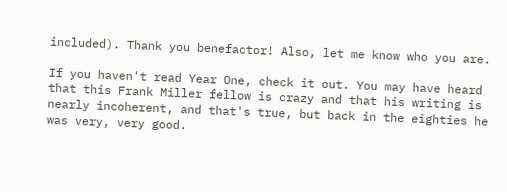included). Thank you benefactor! Also, let me know who you are.

If you haven't read Year One, check it out. You may have heard that this Frank Miller fellow is crazy and that his writing is nearly incoherent, and that's true, but back in the eighties he was very, very good.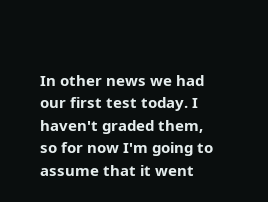In other news we had our first test today. I haven't graded them, so for now I'm going to assume that it went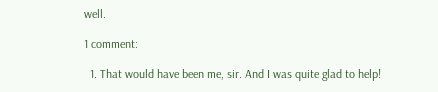well.

1 comment:

  1. That would have been me, sir. And I was quite glad to help!